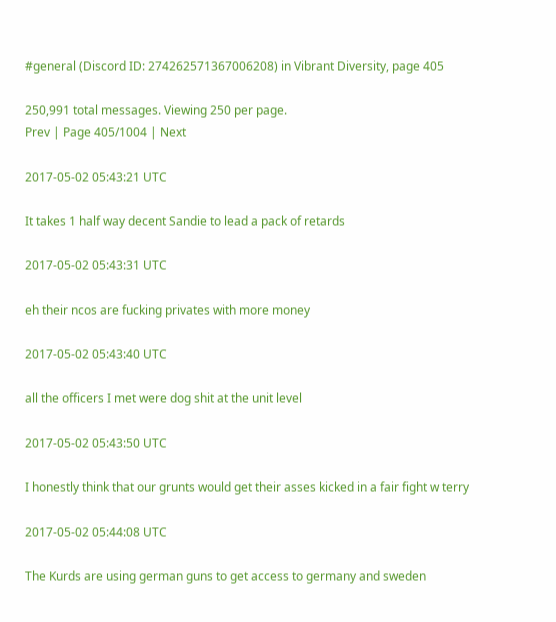#general (Discord ID: 274262571367006208) in Vibrant Diversity, page 405

250,991 total messages. Viewing 250 per page.
Prev | Page 405/1004 | Next

2017-05-02 05:43:21 UTC

It takes 1 half way decent Sandie to lead a pack of retards

2017-05-02 05:43:31 UTC

eh their ncos are fucking privates with more money

2017-05-02 05:43:40 UTC

all the officers I met were dog shit at the unit level

2017-05-02 05:43:50 UTC

I honestly think that our grunts would get their asses kicked in a fair fight w terry

2017-05-02 05:44:08 UTC

The Kurds are using german guns to get access to germany and sweden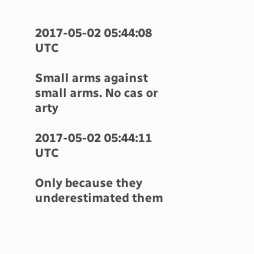2017-05-02 05:44:08 UTC

Small arms against small arms. No cas or arty

2017-05-02 05:44:11 UTC

Only because they underestimated them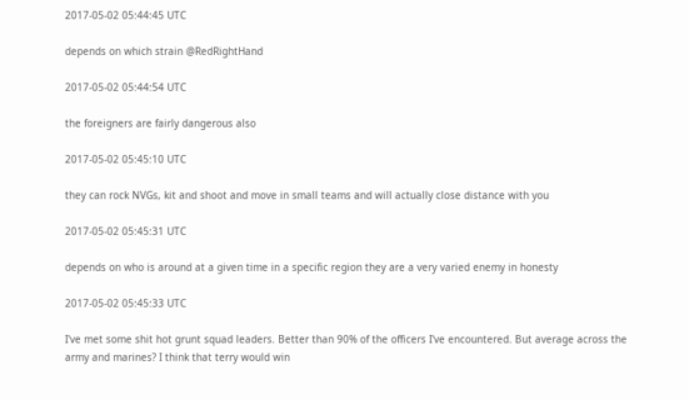2017-05-02 05:44:45 UTC

depends on which strain @RedRightHand

2017-05-02 05:44:54 UTC

the foreigners are fairly dangerous also

2017-05-02 05:45:10 UTC

they can rock NVGs, kit and shoot and move in small teams and will actually close distance with you

2017-05-02 05:45:31 UTC

depends on who is around at a given time in a specific region they are a very varied enemy in honesty

2017-05-02 05:45:33 UTC

I've met some shit hot grunt squad leaders. Better than 90% of the officers I've encountered. But average across the army and marines? I think that terry would win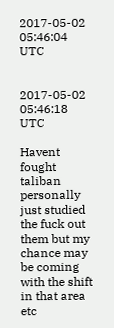2017-05-02 05:46:04 UTC


2017-05-02 05:46:18 UTC

Havent fought taliban personally just studied the fuck out them but my chance may be coming with the shift in that area etc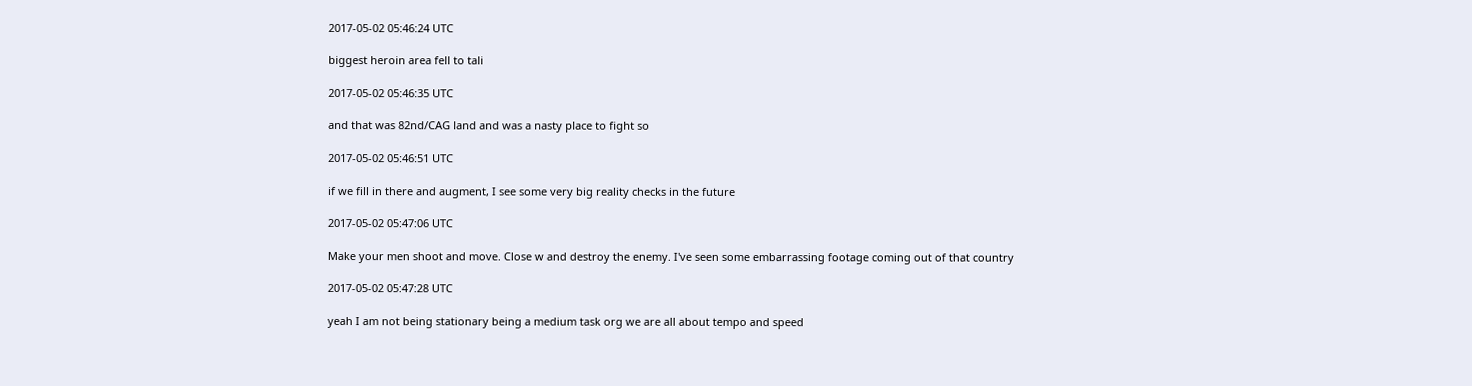2017-05-02 05:46:24 UTC

biggest heroin area fell to tali

2017-05-02 05:46:35 UTC

and that was 82nd/CAG land and was a nasty place to fight so

2017-05-02 05:46:51 UTC

if we fill in there and augment, I see some very big reality checks in the future

2017-05-02 05:47:06 UTC

Make your men shoot and move. Close w and destroy the enemy. I've seen some embarrassing footage coming out of that country

2017-05-02 05:47:28 UTC

yeah I am not being stationary being a medium task org we are all about tempo and speed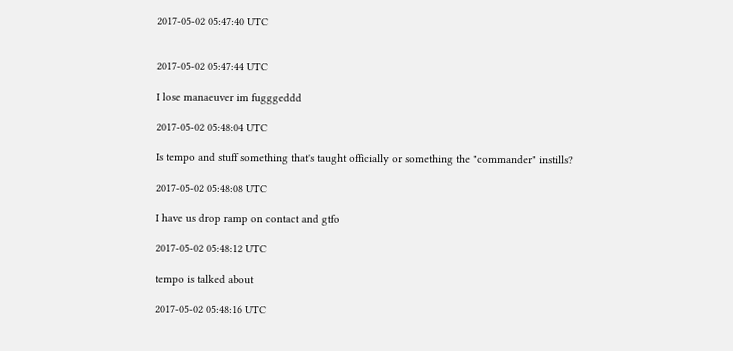2017-05-02 05:47:40 UTC


2017-05-02 05:47:44 UTC

I lose manaeuver im fugggeddd

2017-05-02 05:48:04 UTC

Is tempo and stuff something that's taught officially or something the "commander" instills?

2017-05-02 05:48:08 UTC

I have us drop ramp on contact and gtfo

2017-05-02 05:48:12 UTC

tempo is talked about

2017-05-02 05:48:16 UTC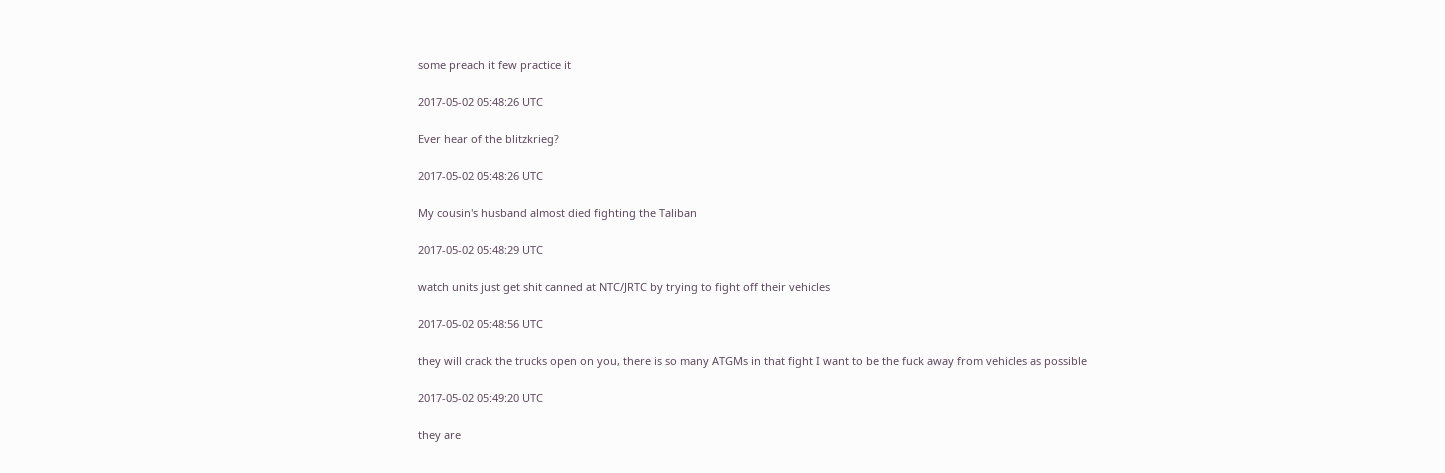some preach it few practice it

2017-05-02 05:48:26 UTC

Ever hear of the blitzkrieg?

2017-05-02 05:48:26 UTC

My cousin's husband almost died fighting the Taliban

2017-05-02 05:48:29 UTC

watch units just get shit canned at NTC/JRTC by trying to fight off their vehicles

2017-05-02 05:48:56 UTC

they will crack the trucks open on you, there is so many ATGMs in that fight I want to be the fuck away from vehicles as possible

2017-05-02 05:49:20 UTC

they are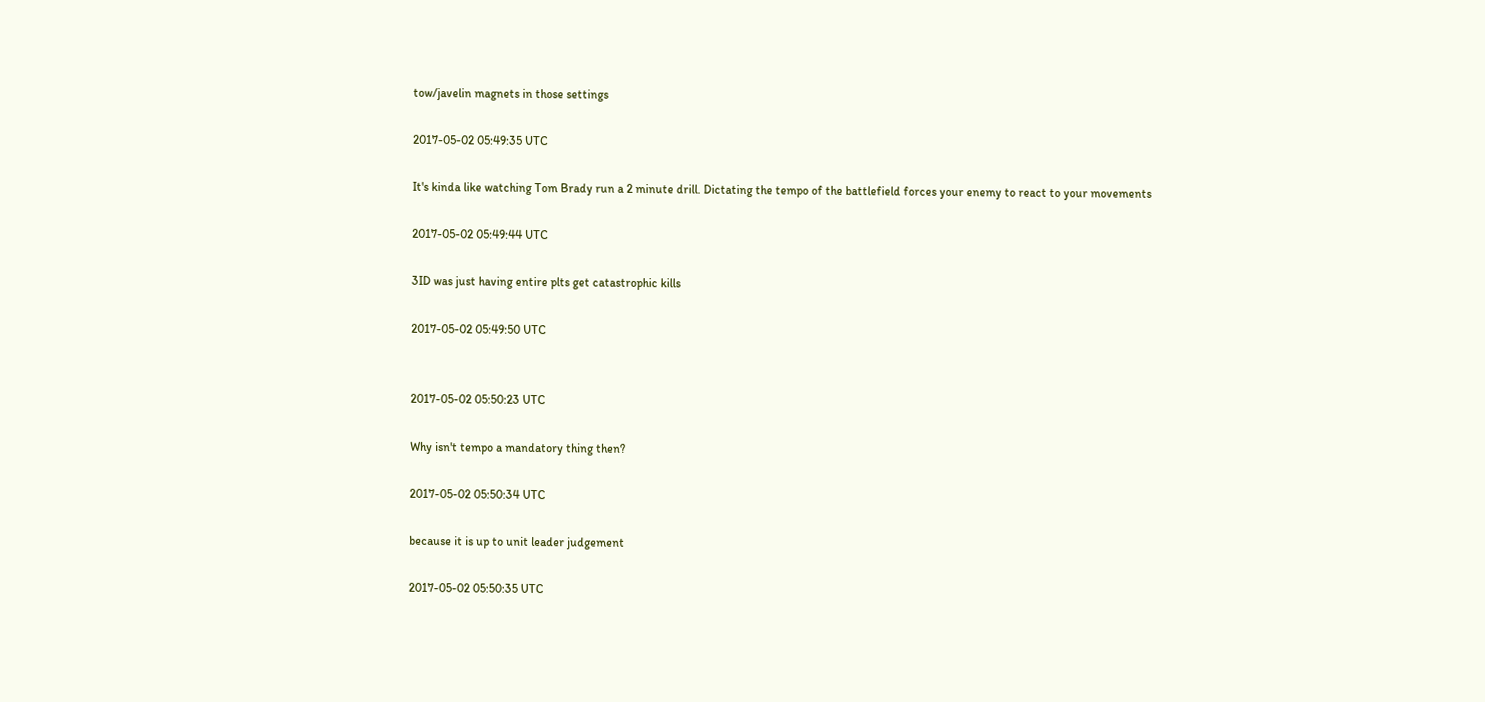tow/javelin magnets in those settings

2017-05-02 05:49:35 UTC

It's kinda like watching Tom Brady run a 2 minute drill. Dictating the tempo of the battlefield forces your enemy to react to your movements

2017-05-02 05:49:44 UTC

3ID was just having entire plts get catastrophic kills

2017-05-02 05:49:50 UTC


2017-05-02 05:50:23 UTC

Why isn't tempo a mandatory thing then?

2017-05-02 05:50:34 UTC

because it is up to unit leader judgement

2017-05-02 05:50:35 UTC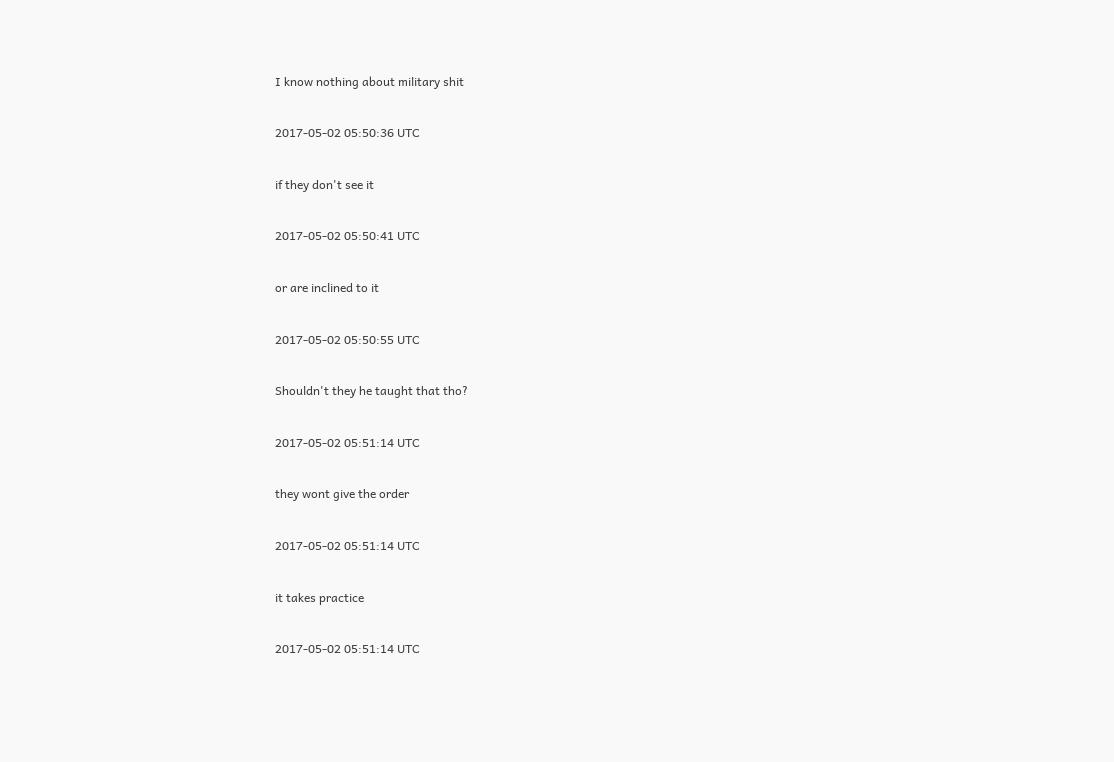I know nothing about military shit

2017-05-02 05:50:36 UTC

if they don't see it

2017-05-02 05:50:41 UTC

or are inclined to it

2017-05-02 05:50:55 UTC

Shouldn't they he taught that tho?

2017-05-02 05:51:14 UTC

they wont give the order

2017-05-02 05:51:14 UTC

it takes practice

2017-05-02 05:51:14 UTC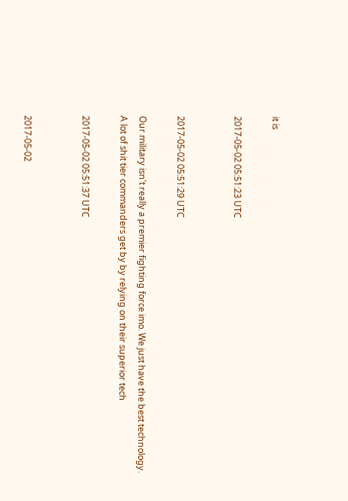it is

2017-05-02 05:51:23 UTC


2017-05-02 05:51:29 UTC

Our military isn't really a premier fighting force imo. We just have the best technology. A lot of shit tier commanders get by by relying on their superior tech

2017-05-02 05:51:37 UTC


2017-05-02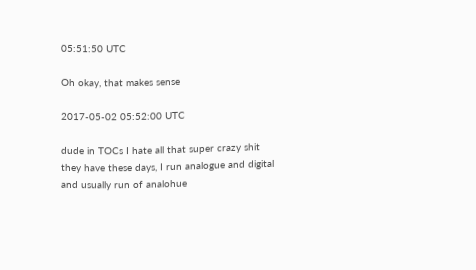05:51:50 UTC

Oh okay, that makes sense

2017-05-02 05:52:00 UTC

dude in TOCs I hate all that super crazy shit they have these days, I run analogue and digital and usually run of analohue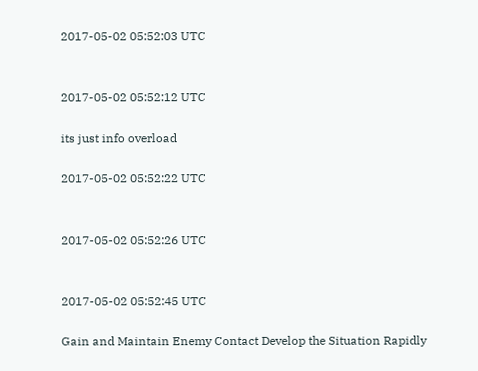2017-05-02 05:52:03 UTC


2017-05-02 05:52:12 UTC

its just info overload

2017-05-02 05:52:22 UTC


2017-05-02 05:52:26 UTC


2017-05-02 05:52:45 UTC

Gain and Maintain Enemy Contact Develop the Situation Rapidly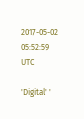2017-05-02 05:52:59 UTC

'Digital' '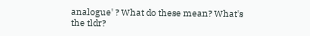analogue' ? What do these mean? What's the tldr?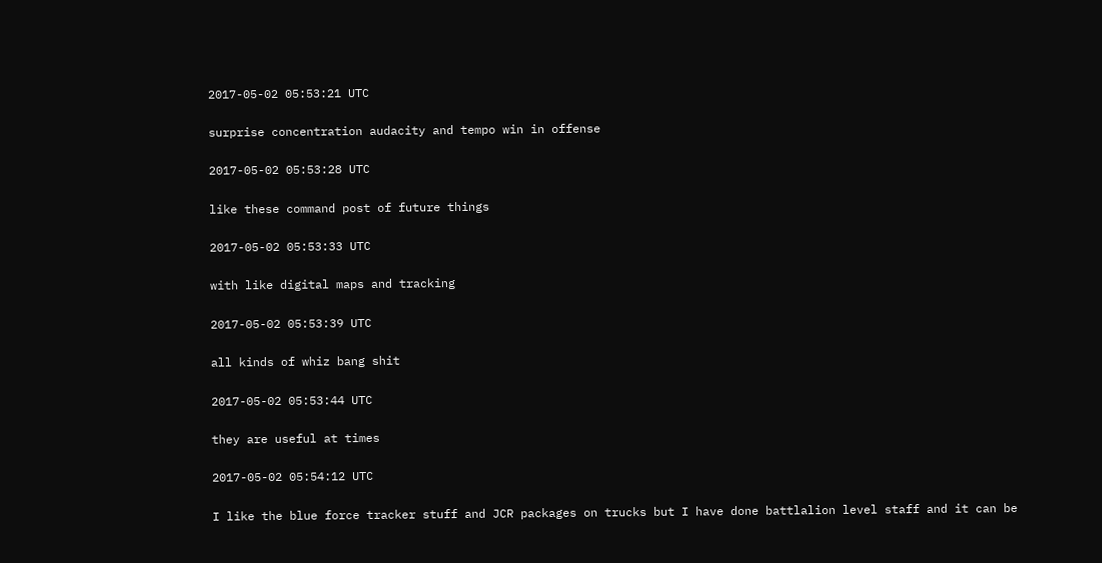2017-05-02 05:53:21 UTC

surprise concentration audacity and tempo win in offense

2017-05-02 05:53:28 UTC

like these command post of future things

2017-05-02 05:53:33 UTC

with like digital maps and tracking

2017-05-02 05:53:39 UTC

all kinds of whiz bang shit

2017-05-02 05:53:44 UTC

they are useful at times

2017-05-02 05:54:12 UTC

I like the blue force tracker stuff and JCR packages on trucks but I have done battlalion level staff and it can be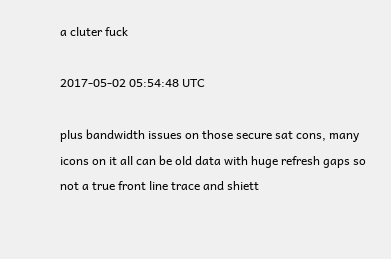a cluter fuck

2017-05-02 05:54:48 UTC

plus bandwidth issues on those secure sat cons, many icons on it all can be old data with huge refresh gaps so not a true front line trace and shiett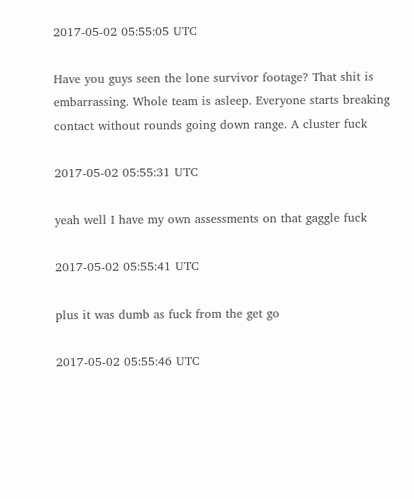2017-05-02 05:55:05 UTC

Have you guys seen the lone survivor footage? That shit is embarrassing. Whole team is asleep. Everyone starts breaking contact without rounds going down range. A cluster fuck

2017-05-02 05:55:31 UTC

yeah well I have my own assessments on that gaggle fuck

2017-05-02 05:55:41 UTC

plus it was dumb as fuck from the get go

2017-05-02 05:55:46 UTC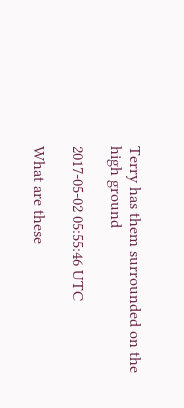Terry has them surrounded on the high ground

2017-05-02 05:55:46 UTC

What are these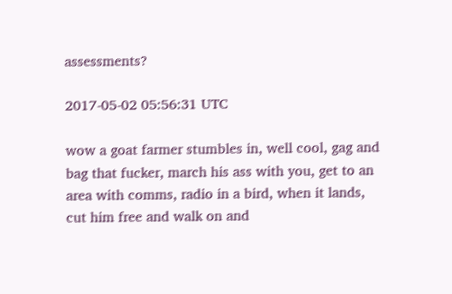assessments?

2017-05-02 05:56:31 UTC

wow a goat farmer stumbles in, well cool, gag and bag that fucker, march his ass with you, get to an area with comms, radio in a bird, when it lands, cut him free and walk on and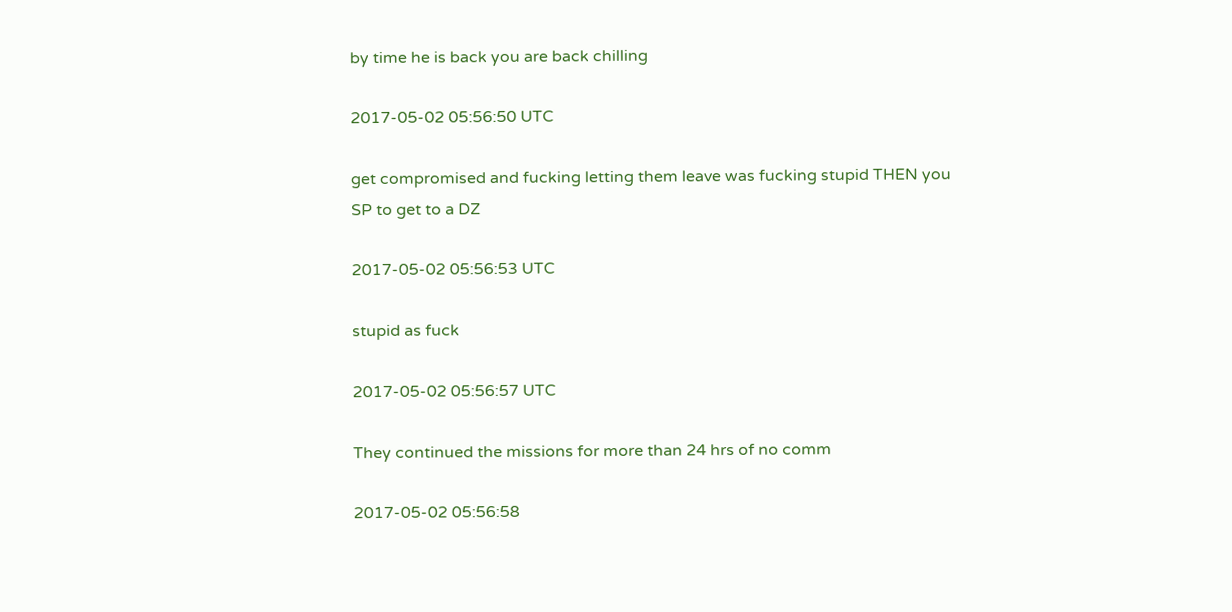by time he is back you are back chilling

2017-05-02 05:56:50 UTC

get compromised and fucking letting them leave was fucking stupid THEN you SP to get to a DZ

2017-05-02 05:56:53 UTC

stupid as fuck

2017-05-02 05:56:57 UTC

They continued the missions for more than 24 hrs of no comm

2017-05-02 05:56:58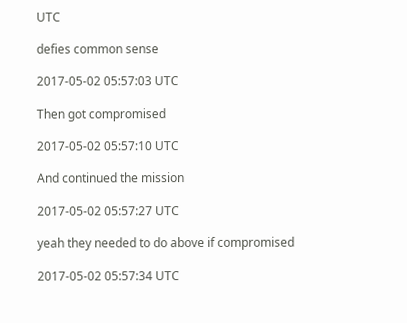UTC

defies common sense

2017-05-02 05:57:03 UTC

Then got compromised

2017-05-02 05:57:10 UTC

And continued the mission

2017-05-02 05:57:27 UTC

yeah they needed to do above if compromised

2017-05-02 05:57:34 UTC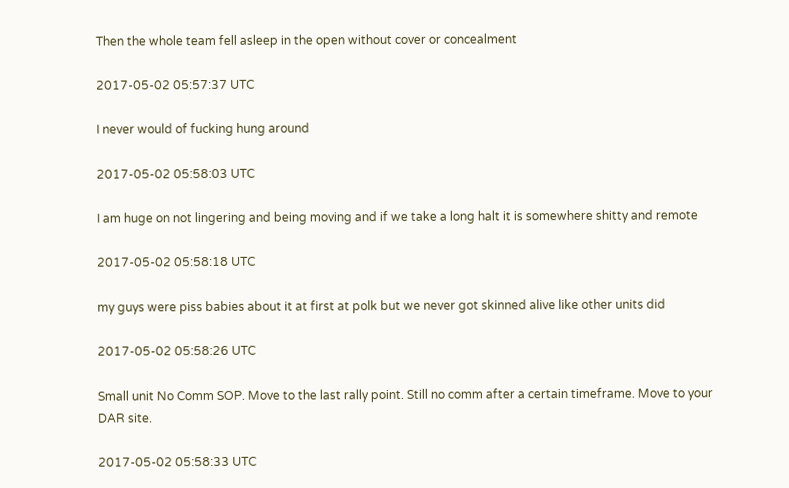Then the whole team fell asleep in the open without cover or concealment

2017-05-02 05:57:37 UTC

I never would of fucking hung around

2017-05-02 05:58:03 UTC

I am huge on not lingering and being moving and if we take a long halt it is somewhere shitty and remote

2017-05-02 05:58:18 UTC

my guys were piss babies about it at first at polk but we never got skinned alive like other units did

2017-05-02 05:58:26 UTC

Small unit No Comm SOP. Move to the last rally point. Still no comm after a certain timeframe. Move to your DAR site.

2017-05-02 05:58:33 UTC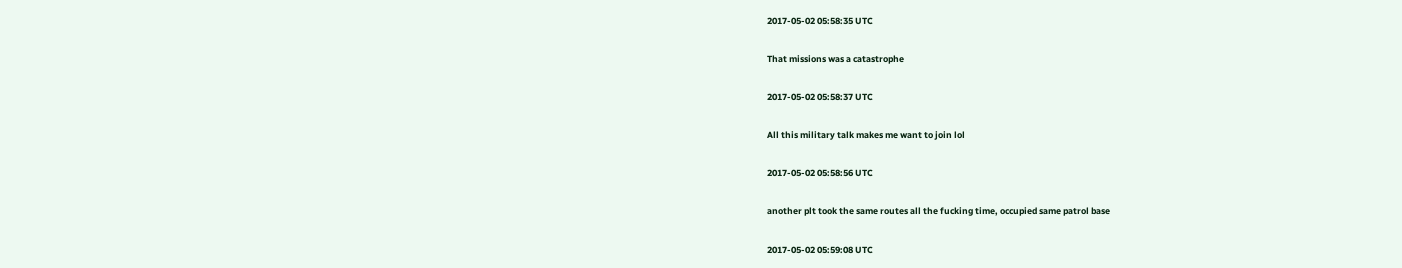2017-05-02 05:58:35 UTC

That missions was a catastrophe

2017-05-02 05:58:37 UTC

All this military talk makes me want to join lol

2017-05-02 05:58:56 UTC

another plt took the same routes all the fucking time, occupied same patrol base

2017-05-02 05:59:08 UTC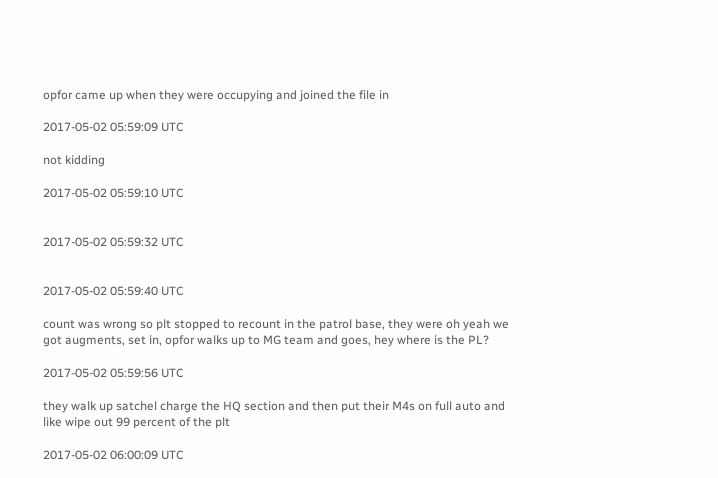opfor came up when they were occupying and joined the file in

2017-05-02 05:59:09 UTC

not kidding

2017-05-02 05:59:10 UTC


2017-05-02 05:59:32 UTC


2017-05-02 05:59:40 UTC

count was wrong so plt stopped to recount in the patrol base, they were oh yeah we got augments, set in, opfor walks up to MG team and goes, hey where is the PL?

2017-05-02 05:59:56 UTC

they walk up satchel charge the HQ section and then put their M4s on full auto and like wipe out 99 percent of the plt

2017-05-02 06:00:09 UTC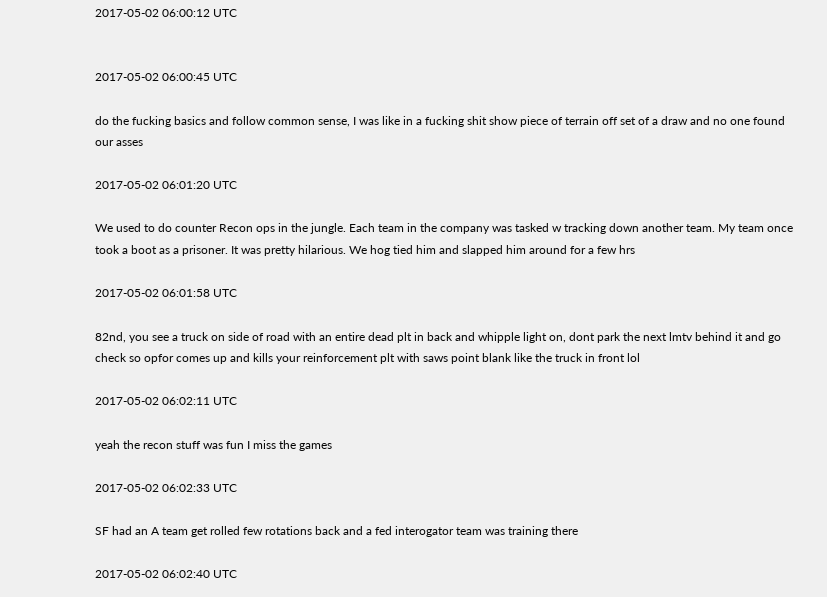2017-05-02 06:00:12 UTC


2017-05-02 06:00:45 UTC

do the fucking basics and follow common sense, I was like in a fucking shit show piece of terrain off set of a draw and no one found our asses

2017-05-02 06:01:20 UTC

We used to do counter Recon ops in the jungle. Each team in the company was tasked w tracking down another team. My team once took a boot as a prisoner. It was pretty hilarious. We hog tied him and slapped him around for a few hrs

2017-05-02 06:01:58 UTC

82nd, you see a truck on side of road with an entire dead plt in back and whipple light on, dont park the next lmtv behind it and go check so opfor comes up and kills your reinforcement plt with saws point blank like the truck in front lol

2017-05-02 06:02:11 UTC

yeah the recon stuff was fun I miss the games

2017-05-02 06:02:33 UTC

SF had an A team get rolled few rotations back and a fed interogator team was training there

2017-05-02 06:02:40 UTC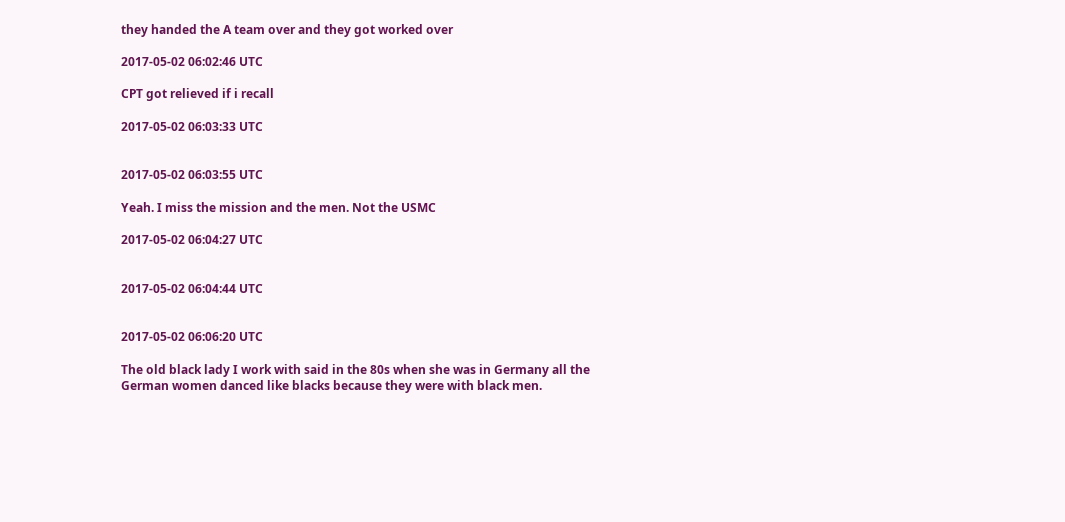they handed the A team over and they got worked over

2017-05-02 06:02:46 UTC

CPT got relieved if i recall

2017-05-02 06:03:33 UTC


2017-05-02 06:03:55 UTC

Yeah. I miss the mission and the men. Not the USMC

2017-05-02 06:04:27 UTC


2017-05-02 06:04:44 UTC


2017-05-02 06:06:20 UTC

The old black lady I work with said in the 80s when she was in Germany all the German women danced like blacks because they were with black men.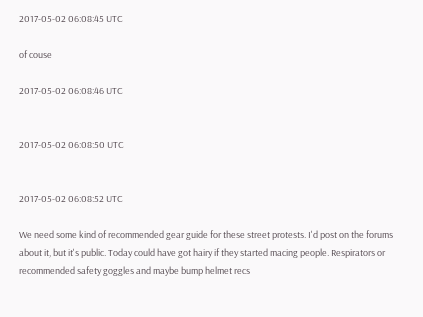2017-05-02 06:08:45 UTC

of couse

2017-05-02 06:08:46 UTC


2017-05-02 06:08:50 UTC


2017-05-02 06:08:52 UTC

We need some kind of recommended gear guide for these street protests. I'd post on the forums about it, but it's public. Today could have got hairy if they started macing people. Respirators or recommended safety goggles and maybe bump helmet recs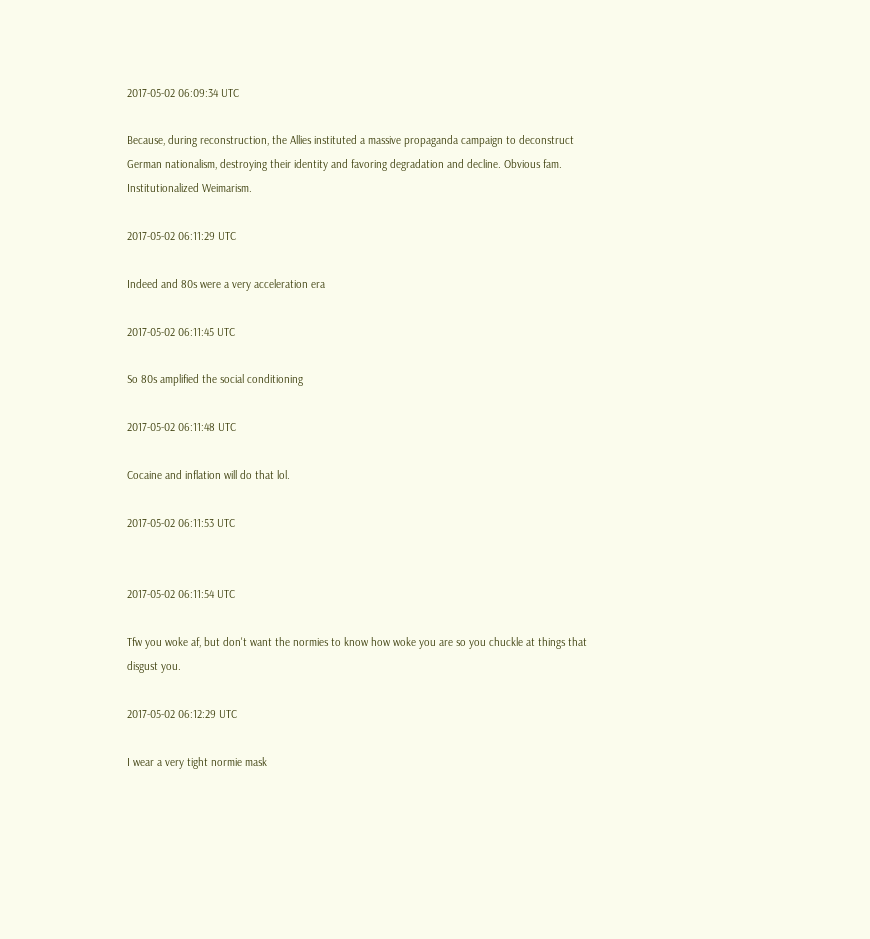2017-05-02 06:09:34 UTC

Because, during reconstruction, the Allies instituted a massive propaganda campaign to deconstruct German nationalism, destroying their identity and favoring degradation and decline. Obvious fam. Institutionalized Weimarism.

2017-05-02 06:11:29 UTC

Indeed and 80s were a very acceleration era

2017-05-02 06:11:45 UTC

So 80s amplified the social conditioning

2017-05-02 06:11:48 UTC

Cocaine and inflation will do that lol.

2017-05-02 06:11:53 UTC


2017-05-02 06:11:54 UTC

Tfw you woke af, but don't want the normies to know how woke you are so you chuckle at things that disgust you.

2017-05-02 06:12:29 UTC

I wear a very tight normie mask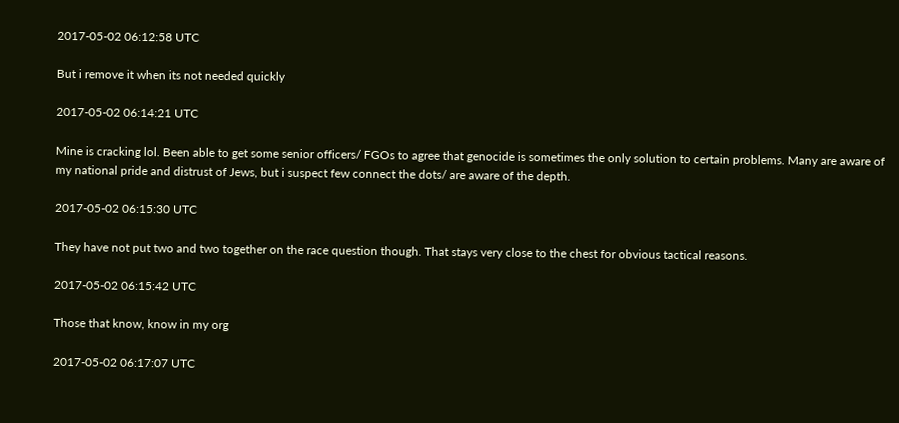2017-05-02 06:12:58 UTC

But i remove it when its not needed quickly

2017-05-02 06:14:21 UTC

Mine is cracking lol. Been able to get some senior officers/ FGOs to agree that genocide is sometimes the only solution to certain problems. Many are aware of my national pride and distrust of Jews, but i suspect few connect the dots/ are aware of the depth.

2017-05-02 06:15:30 UTC

They have not put two and two together on the race question though. That stays very close to the chest for obvious tactical reasons.

2017-05-02 06:15:42 UTC

Those that know, know in my org

2017-05-02 06:17:07 UTC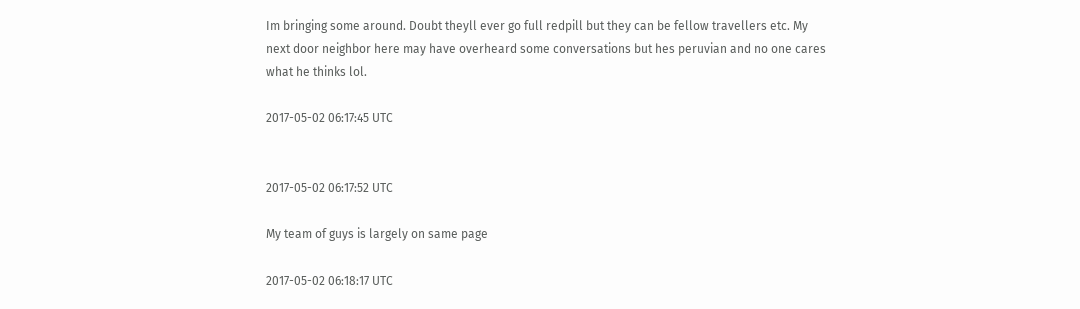Im bringing some around. Doubt theyll ever go full redpill but they can be fellow travellers etc. My next door neighbor here may have overheard some conversations but hes peruvian and no one cares what he thinks lol.

2017-05-02 06:17:45 UTC


2017-05-02 06:17:52 UTC

My team of guys is largely on same page

2017-05-02 06:18:17 UTC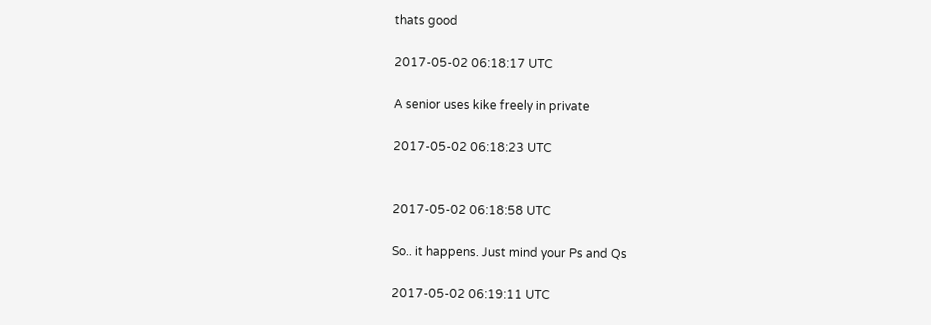thats good

2017-05-02 06:18:17 UTC

A senior uses kike freely in private

2017-05-02 06:18:23 UTC


2017-05-02 06:18:58 UTC

So.. it happens. Just mind your Ps and Qs

2017-05-02 06:19:11 UTC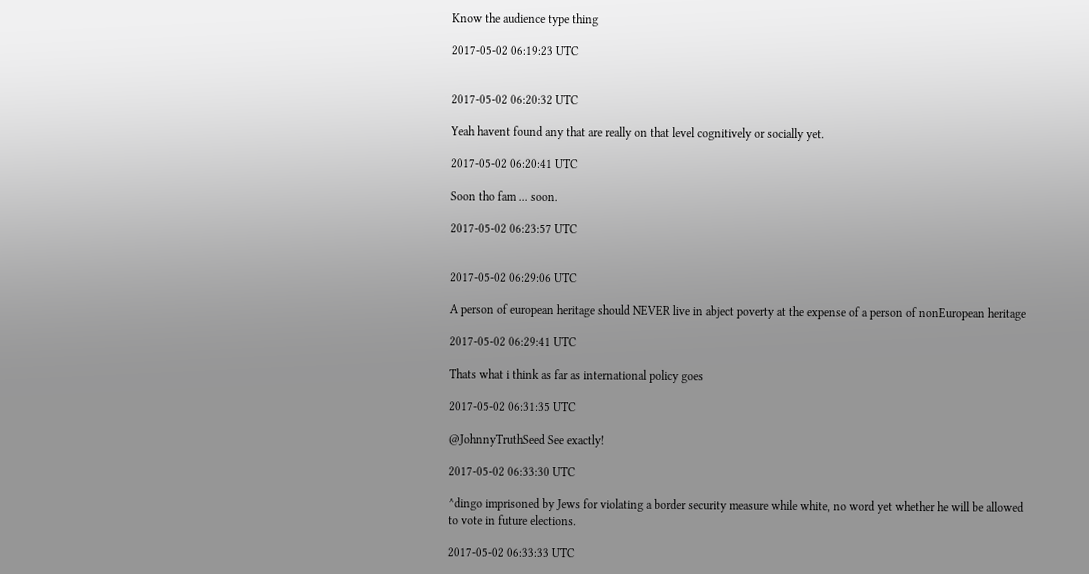Know the audience type thing

2017-05-02 06:19:23 UTC


2017-05-02 06:20:32 UTC

Yeah havent found any that are really on that level cognitively or socially yet.

2017-05-02 06:20:41 UTC

Soon tho fam ... soon.

2017-05-02 06:23:57 UTC


2017-05-02 06:29:06 UTC

A person of european heritage should NEVER live in abject poverty at the expense of a person of nonEuropean heritage

2017-05-02 06:29:41 UTC

Thats what i think as far as international policy goes

2017-05-02 06:31:35 UTC

@JohnnyTruthSeed See exactly!

2017-05-02 06:33:30 UTC

^dingo imprisoned by Jews for violating a border security measure while white, no word yet whether he will be allowed to vote in future elections.

2017-05-02 06:33:33 UTC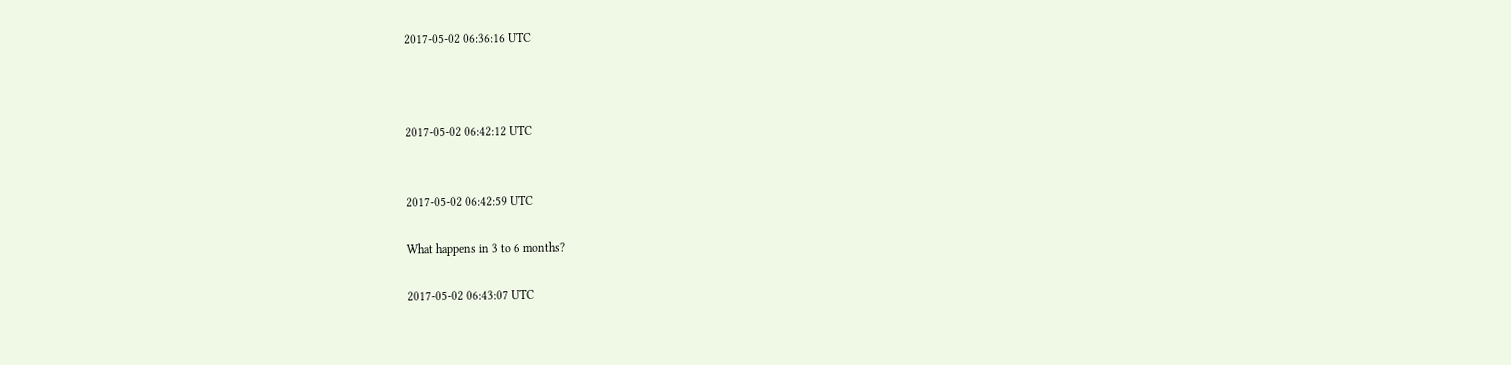2017-05-02 06:36:16 UTC



2017-05-02 06:42:12 UTC


2017-05-02 06:42:59 UTC

What happens in 3 to 6 months?

2017-05-02 06:43:07 UTC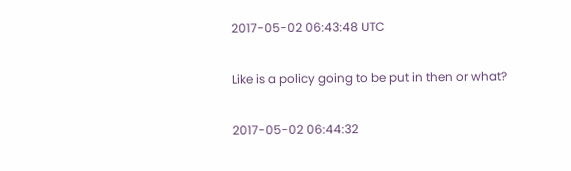2017-05-02 06:43:48 UTC

Like is a policy going to be put in then or what?

2017-05-02 06:44:32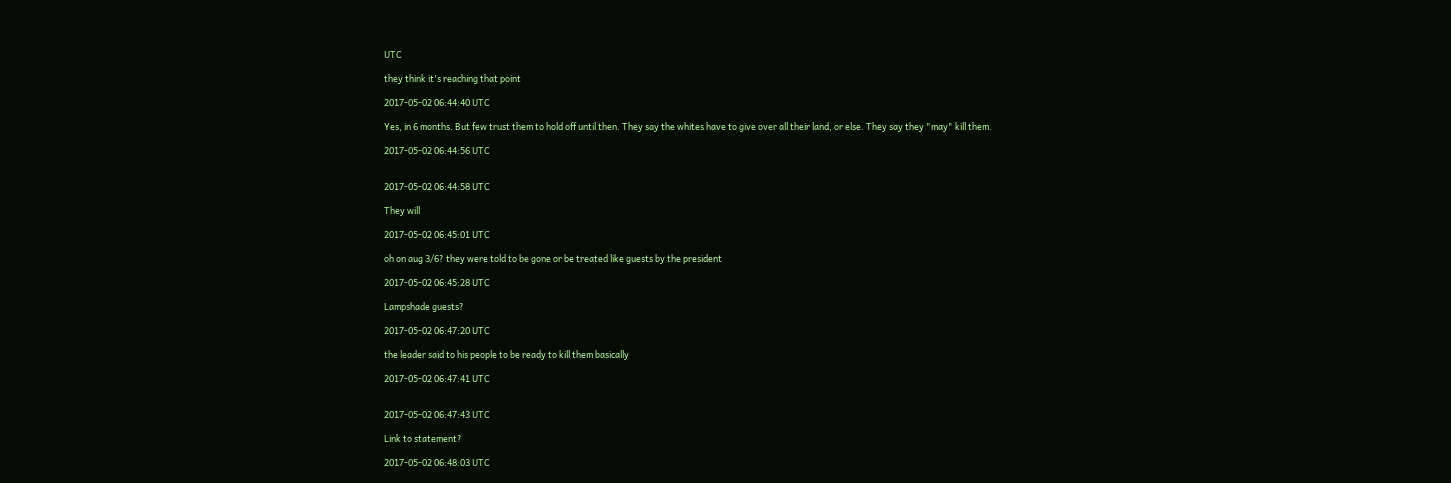UTC

they think it's reaching that point

2017-05-02 06:44:40 UTC

Yes, in 6 months. But few trust them to hold off until then. They say the whites have to give over all their land, or else. They say they "may" kill them.

2017-05-02 06:44:56 UTC


2017-05-02 06:44:58 UTC

They will

2017-05-02 06:45:01 UTC

oh on aug 3/6? they were told to be gone or be treated like guests by the president

2017-05-02 06:45:28 UTC

Lampshade guests?

2017-05-02 06:47:20 UTC

the leader said to his people to be ready to kill them basically

2017-05-02 06:47:41 UTC


2017-05-02 06:47:43 UTC

Link to statement?

2017-05-02 06:48:03 UTC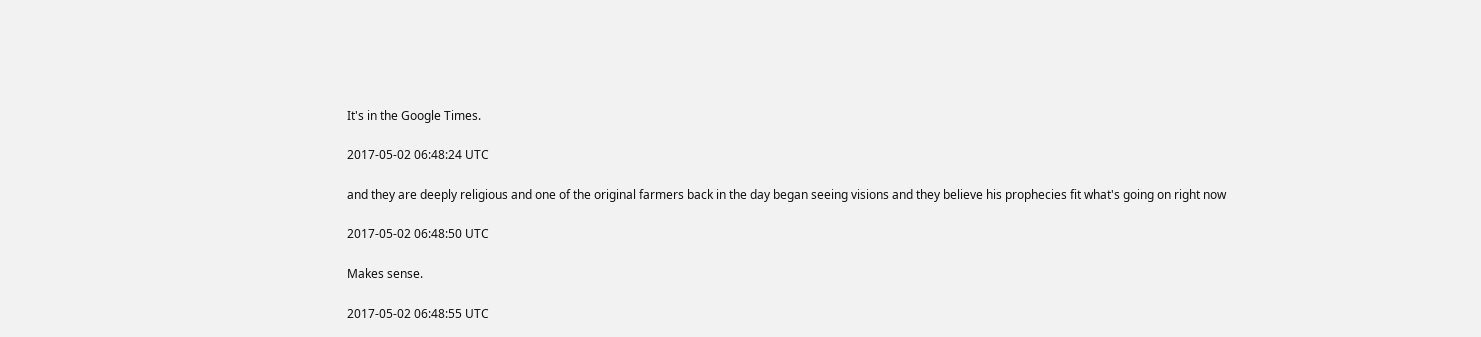It's in the Google Times.

2017-05-02 06:48:24 UTC

and they are deeply religious and one of the original farmers back in the day began seeing visions and they believe his prophecies fit what's going on right now

2017-05-02 06:48:50 UTC

Makes sense.

2017-05-02 06:48:55 UTC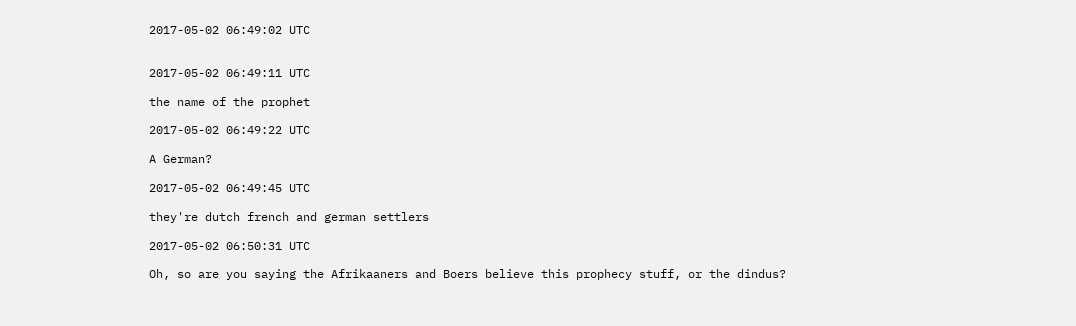2017-05-02 06:49:02 UTC


2017-05-02 06:49:11 UTC

the name of the prophet

2017-05-02 06:49:22 UTC

A German?

2017-05-02 06:49:45 UTC

they're dutch french and german settlers

2017-05-02 06:50:31 UTC

Oh, so are you saying the Afrikaaners and Boers believe this prophecy stuff, or the dindus?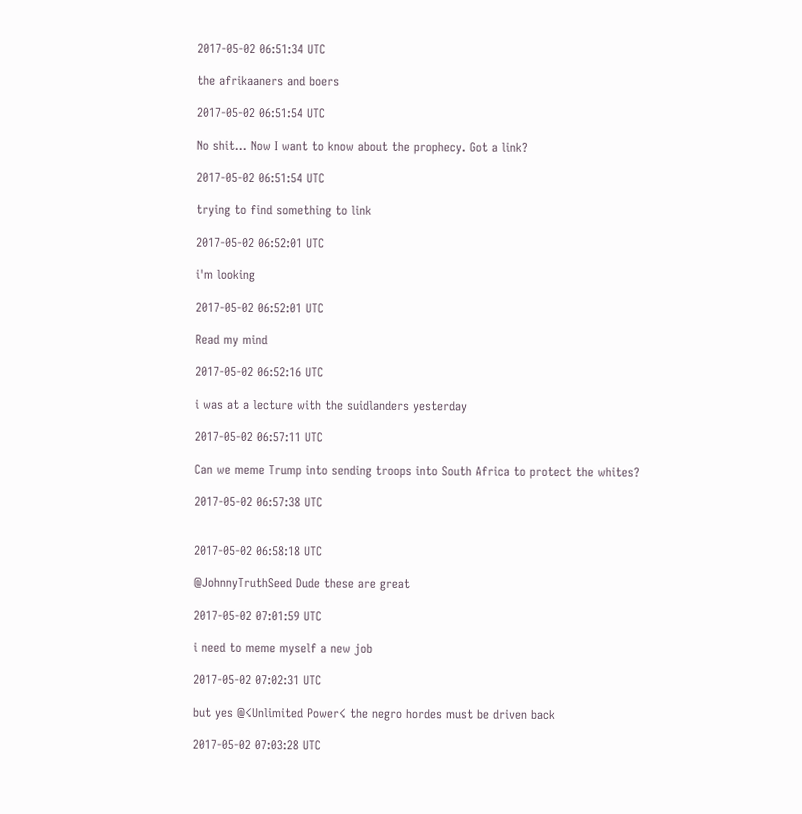2017-05-02 06:51:34 UTC

the afrikaaners and boers

2017-05-02 06:51:54 UTC

No shit... Now I want to know about the prophecy. Got a link?

2017-05-02 06:51:54 UTC

trying to find something to link

2017-05-02 06:52:01 UTC

i'm looking

2017-05-02 06:52:01 UTC

Read my mind

2017-05-02 06:52:16 UTC

i was at a lecture with the suidlanders yesterday

2017-05-02 06:57:11 UTC

Can we meme Trump into sending troops into South Africa to protect the whites?

2017-05-02 06:57:38 UTC


2017-05-02 06:58:18 UTC

@JohnnyTruthSeed Dude these are great

2017-05-02 07:01:59 UTC

i need to meme myself a new job

2017-05-02 07:02:31 UTC

but yes @☇Unlimited Power☇ the negro hordes must be driven back

2017-05-02 07:03:28 UTC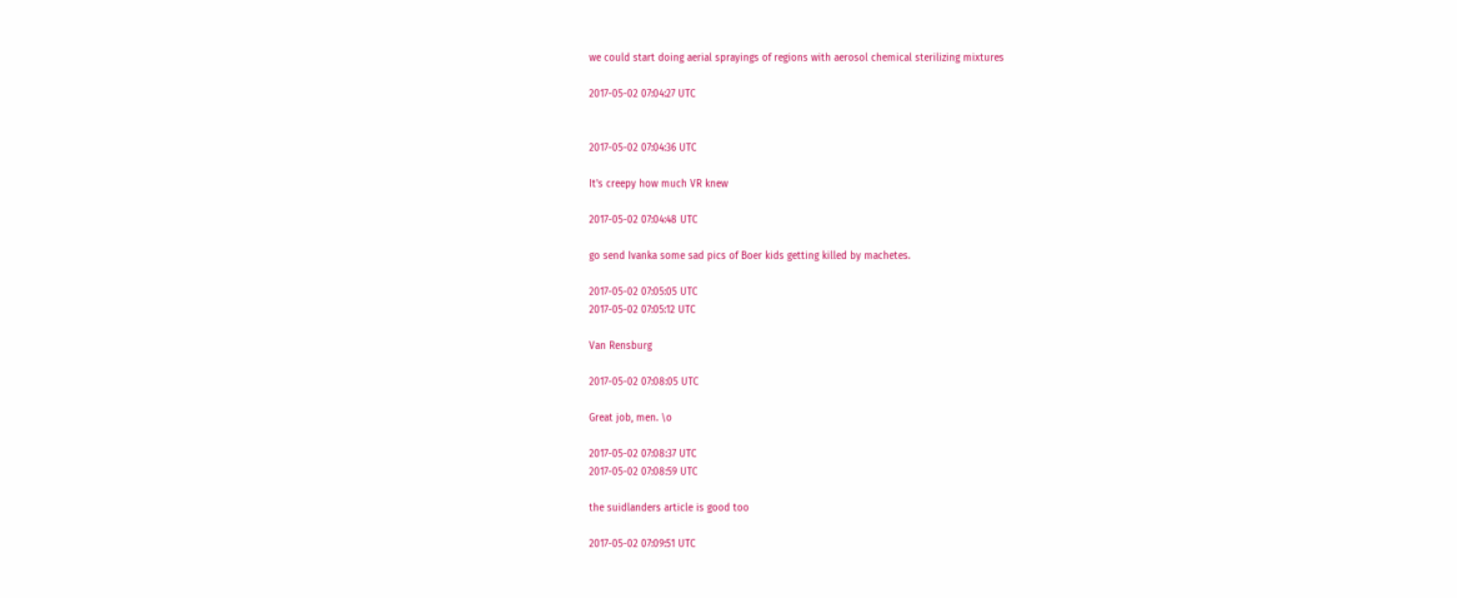we could start doing aerial sprayings of regions with aerosol chemical sterilizing mixtures

2017-05-02 07:04:27 UTC


2017-05-02 07:04:36 UTC

It's creepy how much VR knew

2017-05-02 07:04:48 UTC

go send Ivanka some sad pics of Boer kids getting killed by machetes.

2017-05-02 07:05:05 UTC
2017-05-02 07:05:12 UTC

Van Rensburg

2017-05-02 07:08:05 UTC

Great job, men. \o

2017-05-02 07:08:37 UTC
2017-05-02 07:08:59 UTC

the suidlanders article is good too

2017-05-02 07:09:51 UTC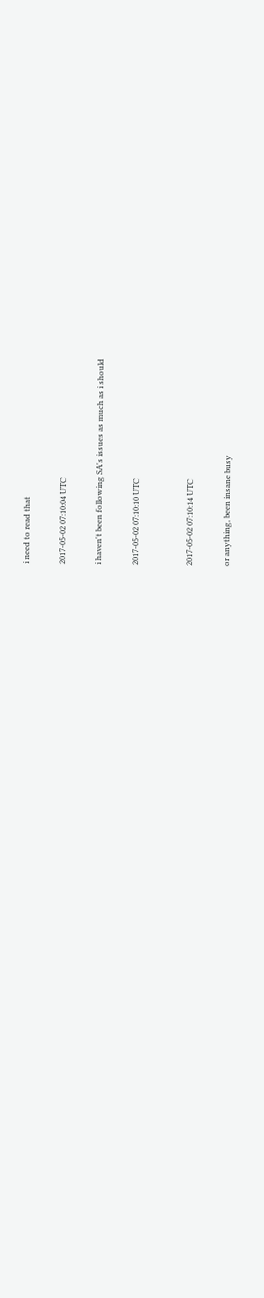i need to read that

2017-05-02 07:10:04 UTC

i haven't been following SA's issues as much as i should

2017-05-02 07:10:10 UTC


2017-05-02 07:10:14 UTC

or anything, been insane busy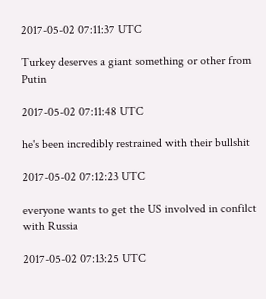2017-05-02 07:11:37 UTC

Turkey deserves a giant something or other from Putin

2017-05-02 07:11:48 UTC

he's been incredibly restrained with their bullshit

2017-05-02 07:12:23 UTC

everyone wants to get the US involved in confilct with Russia

2017-05-02 07:13:25 UTC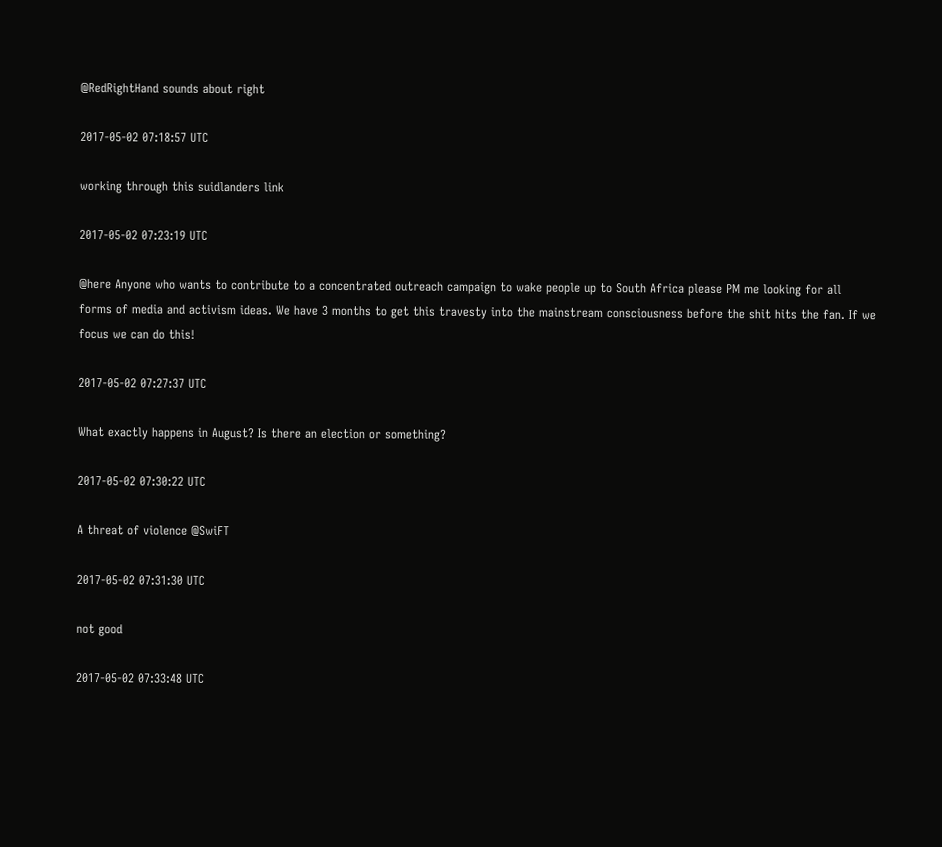@RedRightHand sounds about right

2017-05-02 07:18:57 UTC

working through this suidlanders link

2017-05-02 07:23:19 UTC

@here Anyone who wants to contribute to a concentrated outreach campaign to wake people up to South Africa please PM me looking for all forms of media and activism ideas. We have 3 months to get this travesty into the mainstream consciousness before the shit hits the fan. If we focus we can do this!

2017-05-02 07:27:37 UTC

What exactly happens in August? Is there an election or something?

2017-05-02 07:30:22 UTC

A threat of violence @SwiFT

2017-05-02 07:31:30 UTC

not good

2017-05-02 07:33:48 UTC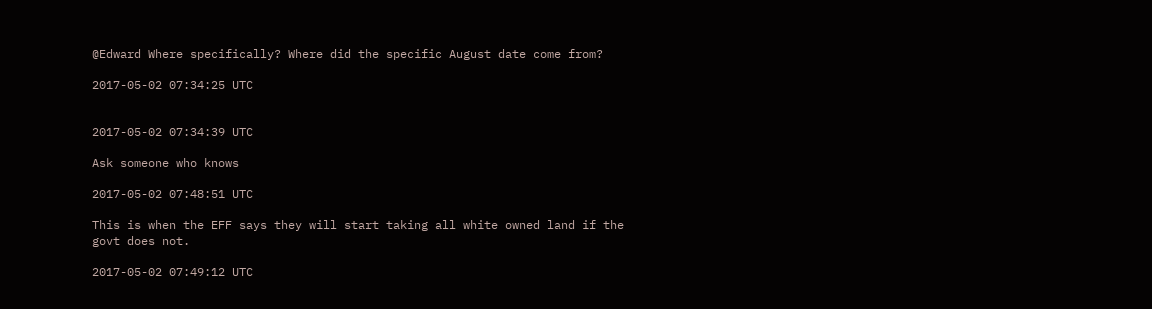@Edward Where specifically? Where did the specific August date come from?

2017-05-02 07:34:25 UTC


2017-05-02 07:34:39 UTC

Ask someone who knows

2017-05-02 07:48:51 UTC

This is when the EFF says they will start taking all white owned land if the govt does not.

2017-05-02 07:49:12 UTC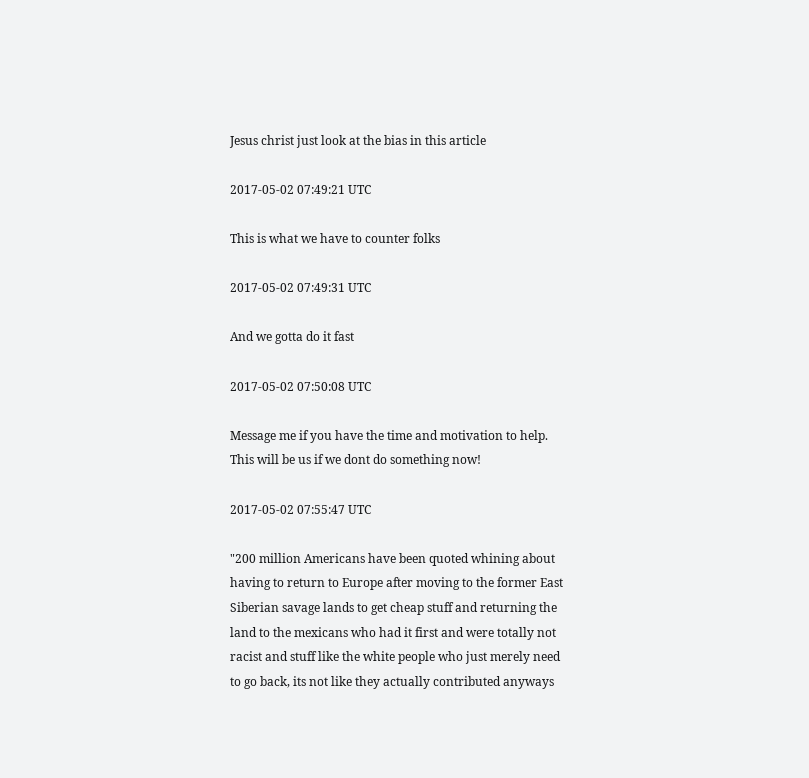Jesus christ just look at the bias in this article

2017-05-02 07:49:21 UTC

This is what we have to counter folks

2017-05-02 07:49:31 UTC

And we gotta do it fast

2017-05-02 07:50:08 UTC

Message me if you have the time and motivation to help. This will be us if we dont do something now!

2017-05-02 07:55:47 UTC

"200 million Americans have been quoted whining about having to return to Europe after moving to the former East Siberian savage lands to get cheap stuff and returning the land to the mexicans who had it first and were totally not racist and stuff like the white people who just merely need to go back, its not like they actually contributed anyways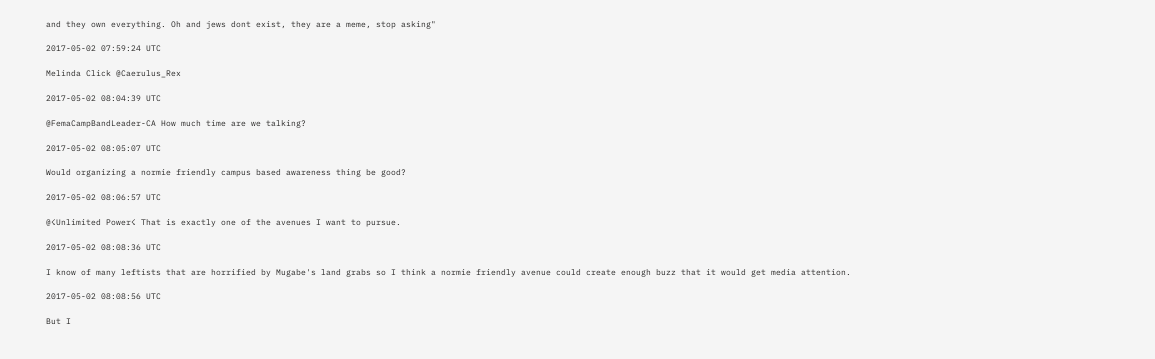and they own everything. Oh and jews dont exist, they are a meme, stop asking"

2017-05-02 07:59:24 UTC

Melinda Click @Caerulus_Rex

2017-05-02 08:04:39 UTC

@FemaCampBandLeader-CA How much time are we talking?

2017-05-02 08:05:07 UTC

Would organizing a normie friendly campus based awareness thing be good?

2017-05-02 08:06:57 UTC

@☇Unlimited Power☇ That is exactly one of the avenues I want to pursue.

2017-05-02 08:08:36 UTC

I know of many leftists that are horrified by Mugabe's land grabs so I think a normie friendly avenue could create enough buzz that it would get media attention.

2017-05-02 08:08:56 UTC

But I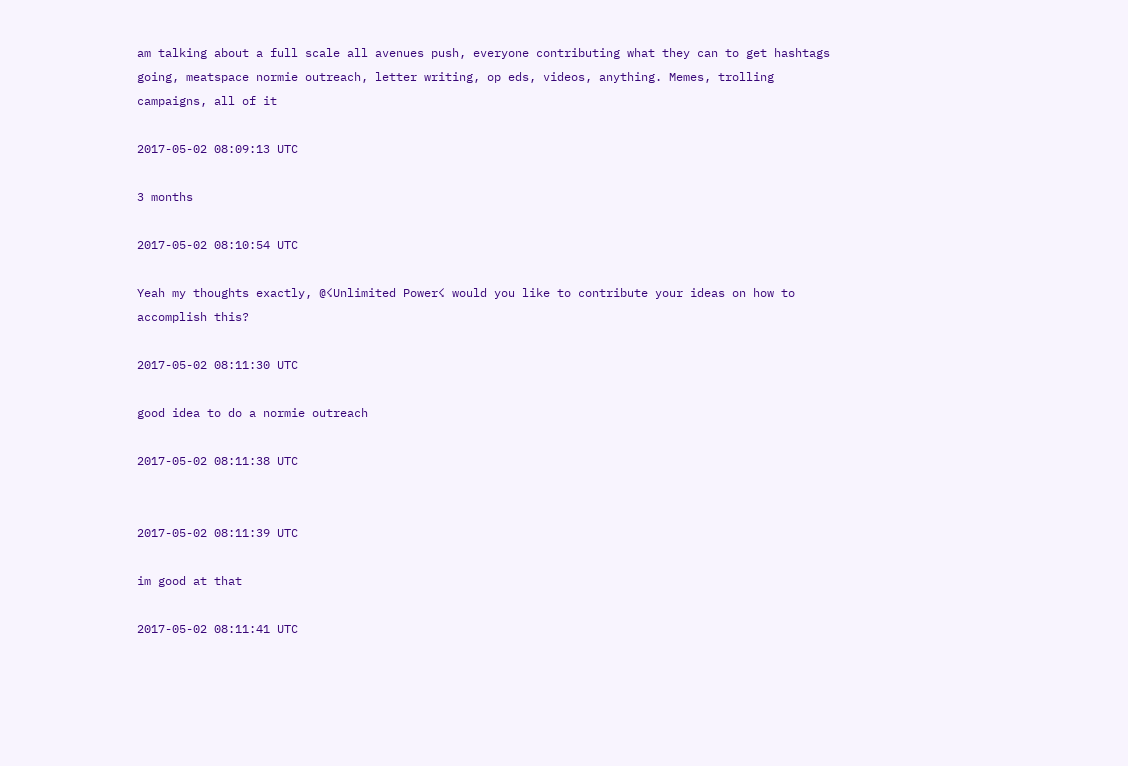am talking about a full scale all avenues push, everyone contributing what they can to get hashtags going, meatspace normie outreach, letter writing, op eds, videos, anything. Memes, trolling campaigns, all of it

2017-05-02 08:09:13 UTC

3 months

2017-05-02 08:10:54 UTC

Yeah my thoughts exactly, @☇Unlimited Power☇ would you like to contribute your ideas on how to accomplish this?

2017-05-02 08:11:30 UTC

good idea to do a normie outreach

2017-05-02 08:11:38 UTC


2017-05-02 08:11:39 UTC

im good at that

2017-05-02 08:11:41 UTC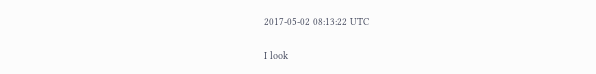2017-05-02 08:13:22 UTC

I look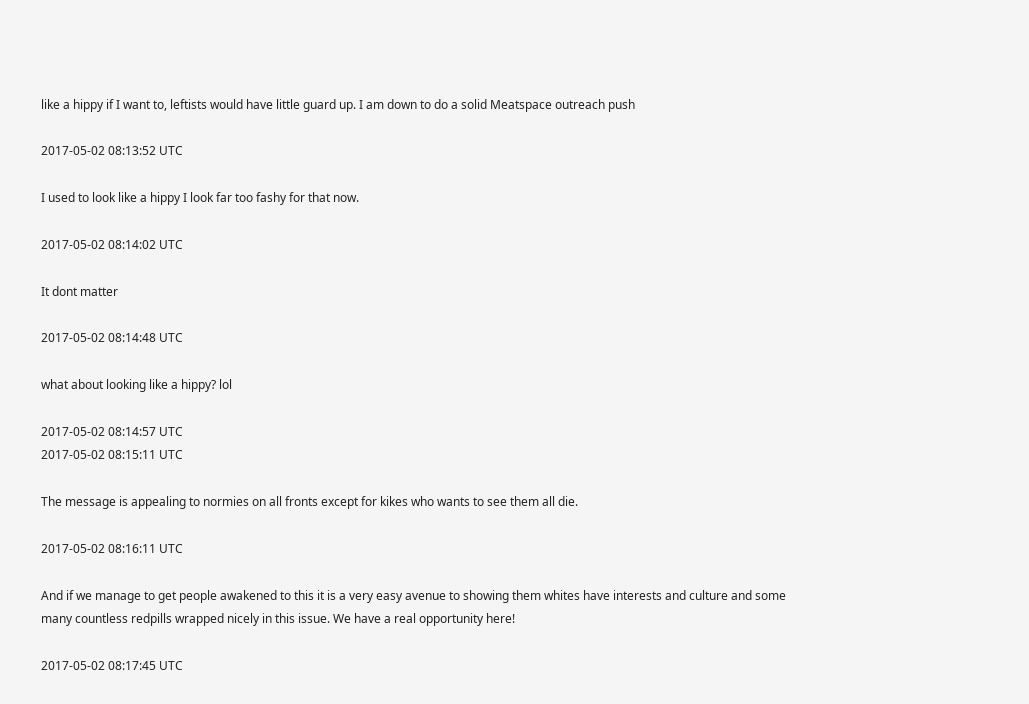like a hippy if I want to, leftists would have little guard up. I am down to do a solid Meatspace outreach push

2017-05-02 08:13:52 UTC

I used to look like a hippy I look far too fashy for that now.

2017-05-02 08:14:02 UTC

It dont matter

2017-05-02 08:14:48 UTC

what about looking like a hippy? lol

2017-05-02 08:14:57 UTC
2017-05-02 08:15:11 UTC

The message is appealing to normies on all fronts except for kikes who wants to see them all die.

2017-05-02 08:16:11 UTC

And if we manage to get people awakened to this it is a very easy avenue to showing them whites have interests and culture and some many countless redpills wrapped nicely in this issue. We have a real opportunity here!

2017-05-02 08:17:45 UTC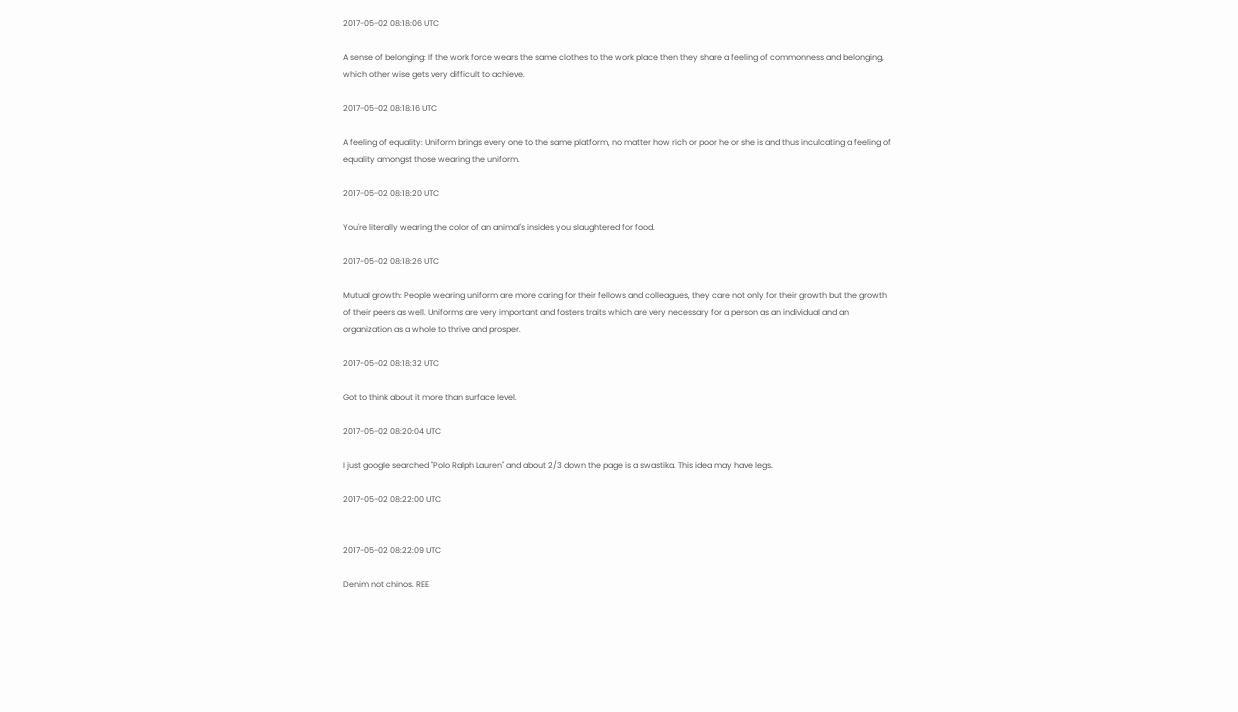2017-05-02 08:18:06 UTC

A sense of belonging: If the work force wears the same clothes to the work place then they share a feeling of commonness and belonging, which other wise gets very difficult to achieve.

2017-05-02 08:18:16 UTC

A feeling of equality: Uniform brings every one to the same platform, no matter how rich or poor he or she is and thus inculcating a feeling of equality amongst those wearing the uniform.

2017-05-02 08:18:20 UTC

You're literally wearing the color of an animal's insides you slaughtered for food.

2017-05-02 08:18:26 UTC

Mutual growth: People wearing uniform are more caring for their fellows and colleagues, they care not only for their growth but the growth of their peers as well. Uniforms are very important and fosters traits which are very necessary for a person as an individual and an organization as a whole to thrive and prosper.

2017-05-02 08:18:32 UTC

Got to think about it more than surface level.

2017-05-02 08:20:04 UTC

I just google searched "Polo Ralph Lauren" and about 2/3 down the page is a swastika. This idea may have legs.

2017-05-02 08:22:00 UTC


2017-05-02 08:22:09 UTC

Denim not chinos. REE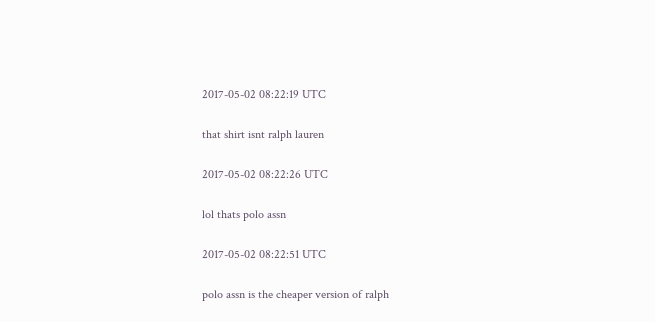2017-05-02 08:22:19 UTC

that shirt isnt ralph lauren

2017-05-02 08:22:26 UTC

lol thats polo assn

2017-05-02 08:22:51 UTC

polo assn is the cheaper version of ralph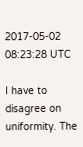2017-05-02 08:23:28 UTC

I have to disagree on uniformity. The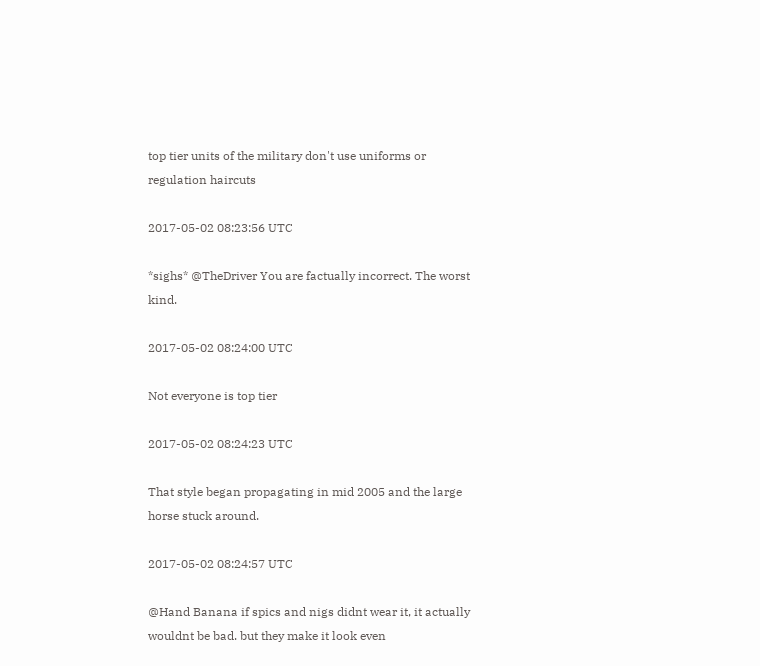top tier units of the military don't use uniforms or regulation haircuts

2017-05-02 08:23:56 UTC

*sighs* @TheDriver You are factually incorrect. The worst kind.

2017-05-02 08:24:00 UTC

Not everyone is top tier

2017-05-02 08:24:23 UTC

That style began propagating in mid 2005 and the large horse stuck around.

2017-05-02 08:24:57 UTC

@Hand Banana if spics and nigs didnt wear it, it actually wouldnt be bad. but they make it look even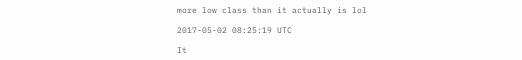more low class than it actually is lol

2017-05-02 08:25:19 UTC

It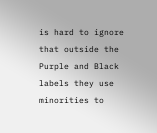is hard to ignore that outside the Purple and Black labels they use minorities to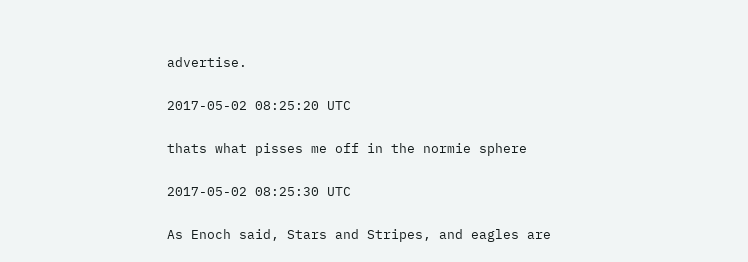advertise.

2017-05-02 08:25:20 UTC

thats what pisses me off in the normie sphere

2017-05-02 08:25:30 UTC

As Enoch said, Stars and Stripes, and eagles are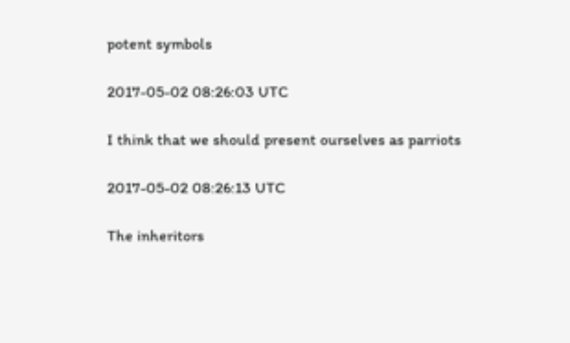potent symbols

2017-05-02 08:26:03 UTC

I think that we should present ourselves as parriots

2017-05-02 08:26:13 UTC

The inheritors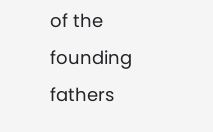of the founding fathers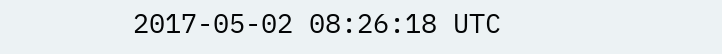2017-05-02 08:26:18 UTC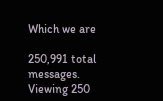Which we are

250,991 total messages. Viewing 250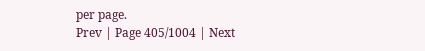per page.
Prev | Page 405/1004 | Next